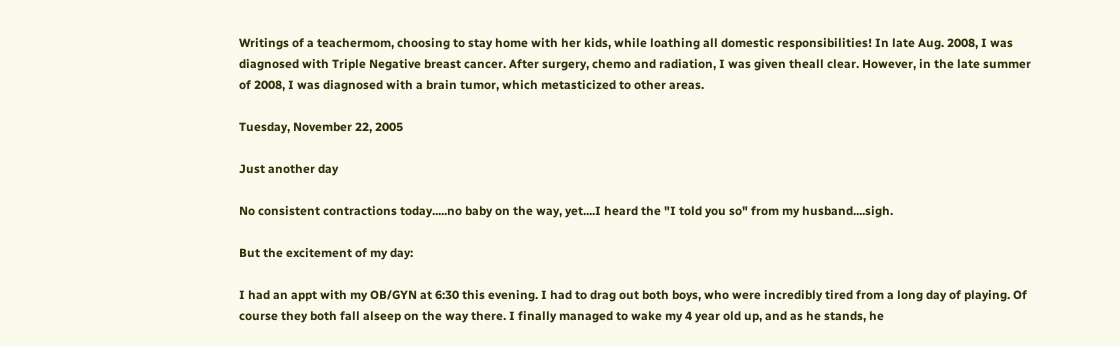Writings of a teachermom, choosing to stay home with her kids, while loathing all domestic responsibilities! In late Aug. 2008, I was diagnosed with Triple Negative breast cancer. After surgery, chemo and radiation, I was given theall clear. However, in the late summer of 2008, I was diagnosed with a brain tumor, which metasticized to other areas.

Tuesday, November 22, 2005

Just another day

No consistent contractions today.....no baby on the way, yet....I heard the "I told you so" from my husband....sigh.

But the excitement of my day:

I had an appt with my OB/GYN at 6:30 this evening. I had to drag out both boys, who were incredibly tired from a long day of playing. Of course they both fall alseep on the way there. I finally managed to wake my 4 year old up, and as he stands, he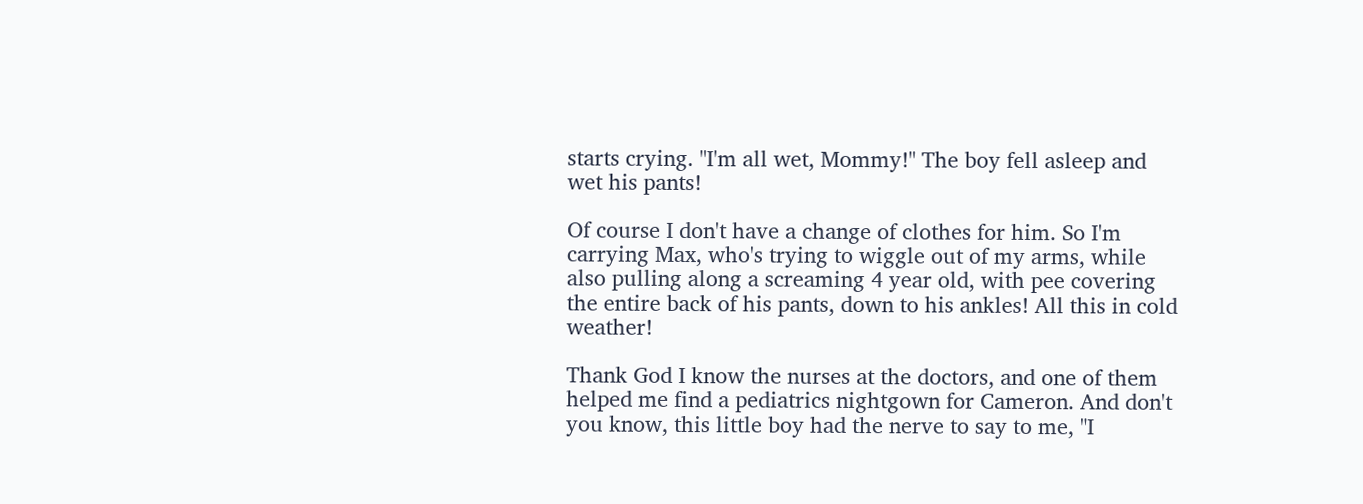starts crying. "I'm all wet, Mommy!" The boy fell asleep and wet his pants!

Of course I don't have a change of clothes for him. So I'm carrying Max, who's trying to wiggle out of my arms, while also pulling along a screaming 4 year old, with pee covering the entire back of his pants, down to his ankles! All this in cold weather!

Thank God I know the nurses at the doctors, and one of them helped me find a pediatrics nightgown for Cameron. And don't you know, this little boy had the nerve to say to me, "I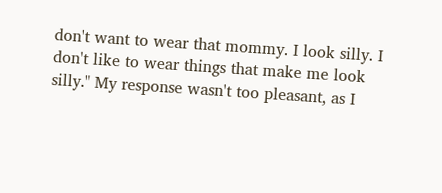don't want to wear that mommy. I look silly. I don't like to wear things that make me look silly." My response wasn't too pleasant, as I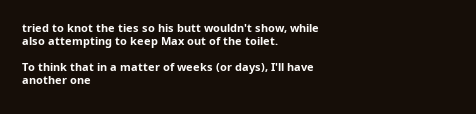tried to knot the ties so his butt wouldn't show, while also attempting to keep Max out of the toilet.

To think that in a matter of weeks (or days), I'll have another one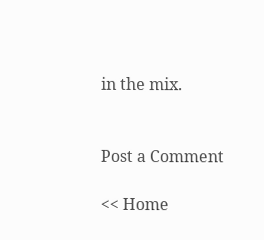in the mix.


Post a Comment

<< Home